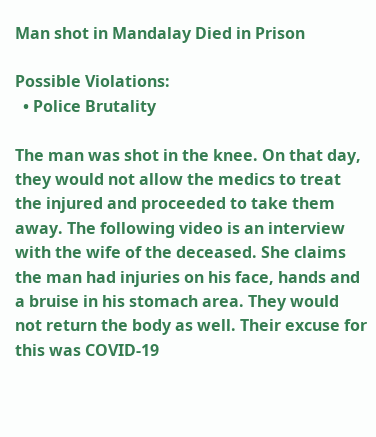Man shot in Mandalay Died in Prison

Possible Violations:
  • Police Brutality

The man was shot in the knee. On that day, they would not allow the medics to treat the injured and proceeded to take them away. The following video is an interview with the wife of the deceased. She claims the man had injuries on his face, hands and a bruise in his stomach area. They would not return the body as well. Their excuse for this was COVID-19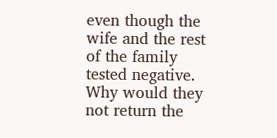even though the wife and the rest of the family tested negative. Why would they not return the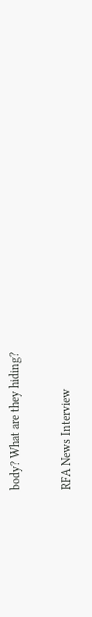body? What are they hiding?

RFA News Interview